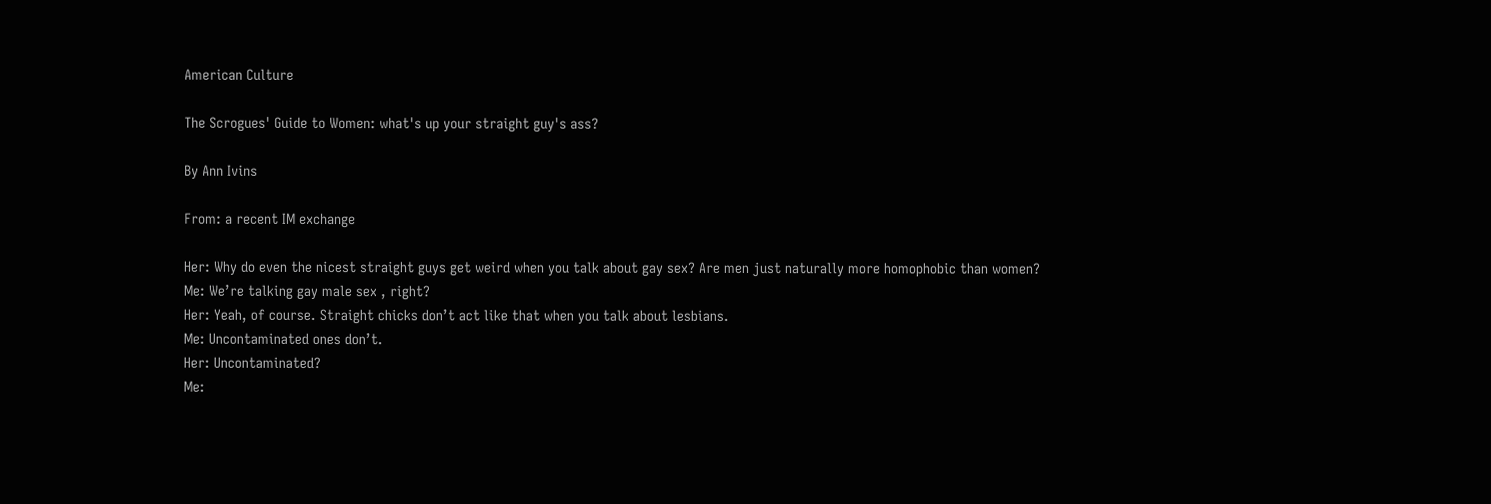American Culture

The Scrogues' Guide to Women: what's up your straight guy's ass?

By Ann Ivins

From: a recent IM exchange

Her: Why do even the nicest straight guys get weird when you talk about gay sex? Are men just naturally more homophobic than women?
Me: We’re talking gay male sex , right?
Her: Yeah, of course. Straight chicks don’t act like that when you talk about lesbians.
Me: Uncontaminated ones don’t.
Her: Uncontaminated?
Me: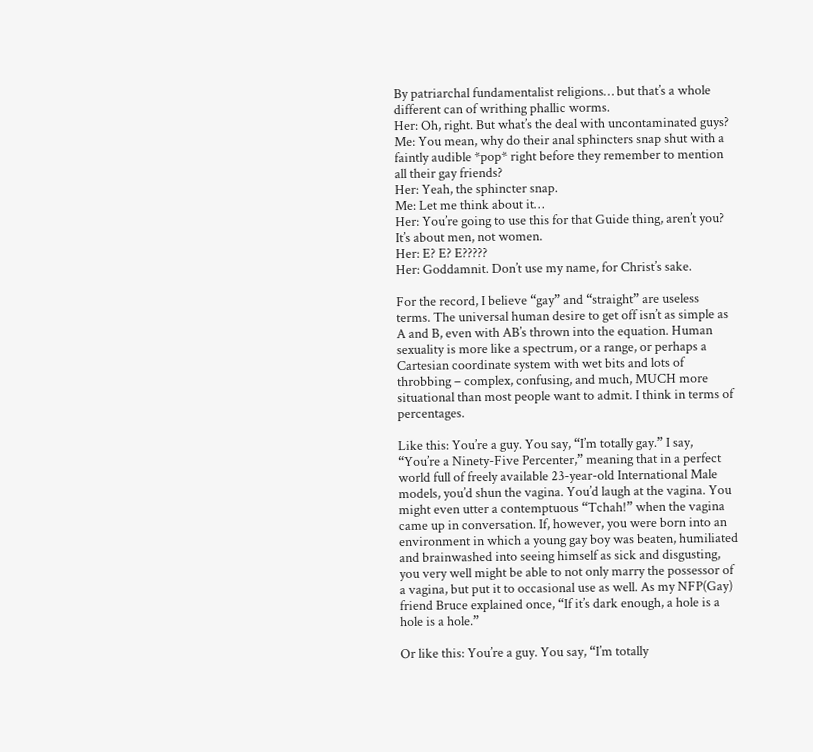By patriarchal fundamentalist religions… but that’s a whole different can of writhing phallic worms.
Her: Oh, right. But what’s the deal with uncontaminated guys?
Me: You mean, why do their anal sphincters snap shut with a faintly audible *pop* right before they remember to mention all their gay friends?
Her: Yeah, the sphincter snap.
Me: Let me think about it…
Her: You’re going to use this for that Guide thing, aren’t you? It’s about men, not women.
Her: E? E? E?????
Her: Goddamnit. Don’t use my name, for Christ’s sake.

For the record, I believe “gay” and “straight” are useless terms. The universal human desire to get off isn’t as simple as A and B, even with AB’s thrown into the equation. Human sexuality is more like a spectrum, or a range, or perhaps a Cartesian coordinate system with wet bits and lots of throbbing – complex, confusing, and much, MUCH more situational than most people want to admit. I think in terms of percentages.

Like this: You’re a guy. You say, “I’m totally gay.” I say, “You’re a Ninety-Five Percenter,” meaning that in a perfect world full of freely available 23-year-old International Male models, you’d shun the vagina. You’d laugh at the vagina. You might even utter a contemptuous “Tchah!” when the vagina came up in conversation. If, however, you were born into an environment in which a young gay boy was beaten, humiliated and brainwashed into seeing himself as sick and disgusting, you very well might be able to not only marry the possessor of a vagina, but put it to occasional use as well. As my NFP(Gay) friend Bruce explained once, “If it’s dark enough, a hole is a hole is a hole.”

Or like this: You’re a guy. You say, “I’m totally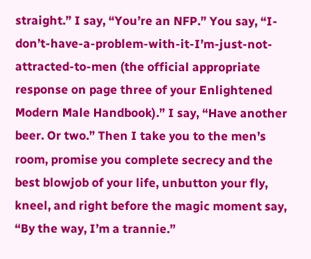straight.” I say, “You’re an NFP.” You say, “I-don’t-have-a-problem-with-it-I’m-just-not-attracted-to-men (the official appropriate response on page three of your Enlightened Modern Male Handbook).” I say, “Have another beer. Or two.” Then I take you to the men’s room, promise you complete secrecy and the best blowjob of your life, unbutton your fly, kneel, and right before the magic moment say, “By the way, I’m a trannie.”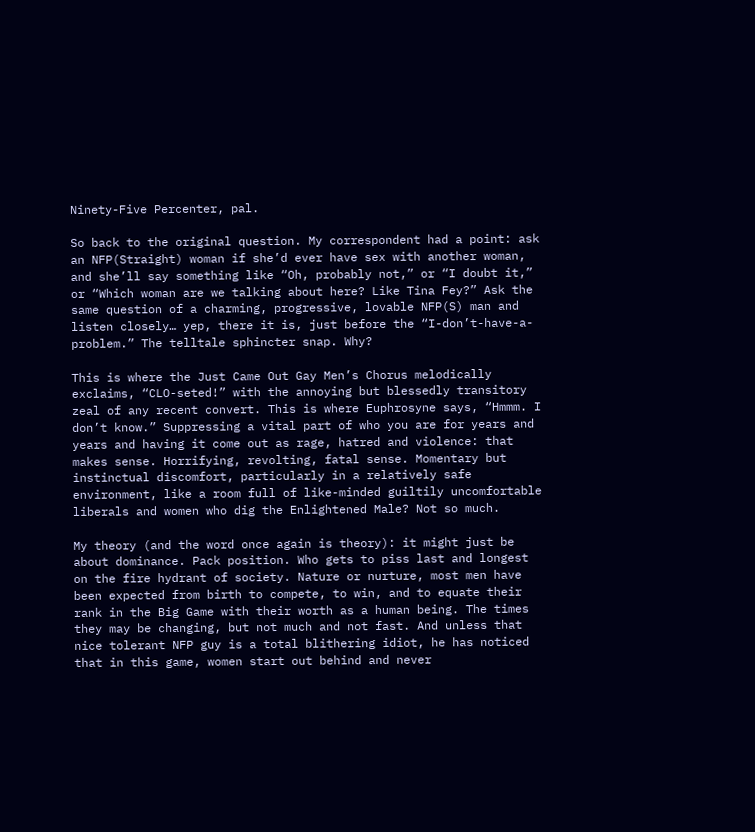Ninety-Five Percenter, pal.

So back to the original question. My correspondent had a point: ask an NFP(Straight) woman if she’d ever have sex with another woman, and she’ll say something like “Oh, probably not,” or “I doubt it,” or “Which woman are we talking about here? Like Tina Fey?” Ask the same question of a charming, progressive, lovable NFP(S) man and listen closely… yep, there it is, just before the “I-don’t-have-a-problem.” The telltale sphincter snap. Why?

This is where the Just Came Out Gay Men’s Chorus melodically exclaims, “CLO-seted!” with the annoying but blessedly transitory zeal of any recent convert. This is where Euphrosyne says, “Hmmm. I don’t know.” Suppressing a vital part of who you are for years and years and having it come out as rage, hatred and violence: that makes sense. Horrifying, revolting, fatal sense. Momentary but instinctual discomfort, particularly in a relatively safe environment, like a room full of like-minded guiltily uncomfortable liberals and women who dig the Enlightened Male? Not so much.

My theory (and the word once again is theory): it might just be about dominance. Pack position. Who gets to piss last and longest on the fire hydrant of society. Nature or nurture, most men have been expected from birth to compete, to win, and to equate their rank in the Big Game with their worth as a human being. The times they may be changing, but not much and not fast. And unless that nice tolerant NFP guy is a total blithering idiot, he has noticed that in this game, women start out behind and never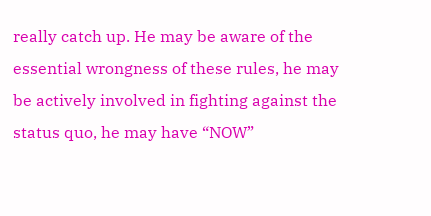really catch up. He may be aware of the essential wrongness of these rules, he may be actively involved in fighting against the status quo, he may have “NOW”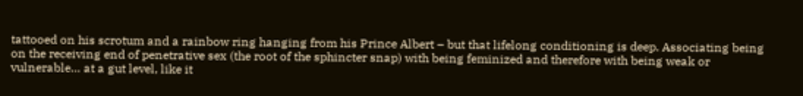tattooed on his scrotum and a rainbow ring hanging from his Prince Albert – but that lifelong conditioning is deep. Associating being on the receiving end of penetrative sex (the root of the sphincter snap) with being feminized and therefore with being weak or vulnerable… at a gut level, like it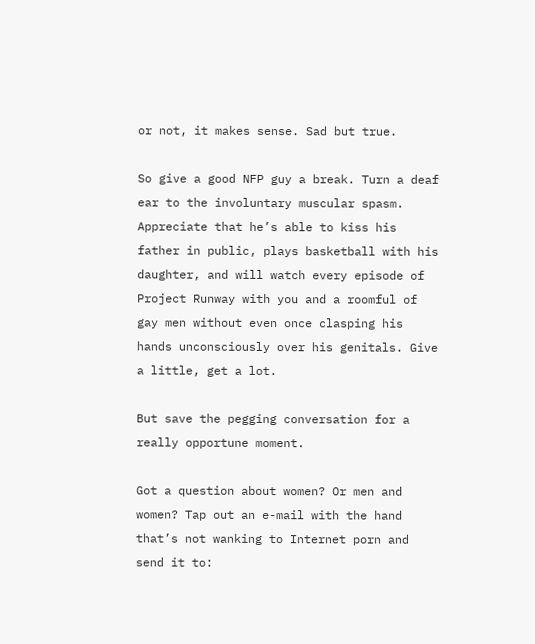or not, it makes sense. Sad but true.

So give a good NFP guy a break. Turn a deaf ear to the involuntary muscular spasm. Appreciate that he’s able to kiss his father in public, plays basketball with his daughter, and will watch every episode of Project Runway with you and a roomful of gay men without even once clasping his hands unconsciously over his genitals. Give a little, get a lot.

But save the pegging conversation for a really opportune moment.

Got a question about women? Or men and women? Tap out an e-mail with the hand that’s not wanking to Internet porn and send it to: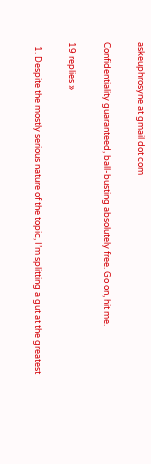askeuphrosyne at gmail dot com

Confidentiality guaranteed, ball-busting absolutely free. Go on, hit me.

19 replies »

  1. Despite the mostly serious nature of the topic, I’m splitting a gut at the greatest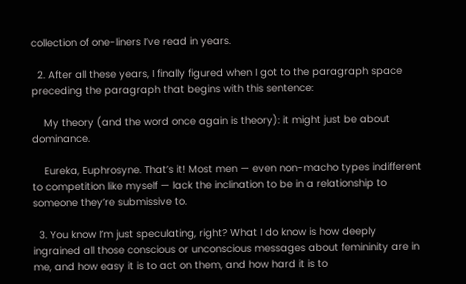collection of one-liners I’ve read in years.

  2. After all these years, I finally figured when I got to the paragraph space preceding the paragraph that begins with this sentence:

    My theory (and the word once again is theory): it might just be about dominance.

    Eureka, Euphrosyne. That’s it! Most men — even non-macho types indifferent to competition like myself — lack the inclination to be in a relationship to someone they’re submissive to.

  3. You know I’m just speculating, right? What I do know is how deeply ingrained all those conscious or unconscious messages about femininity are in me, and how easy it is to act on them, and how hard it is to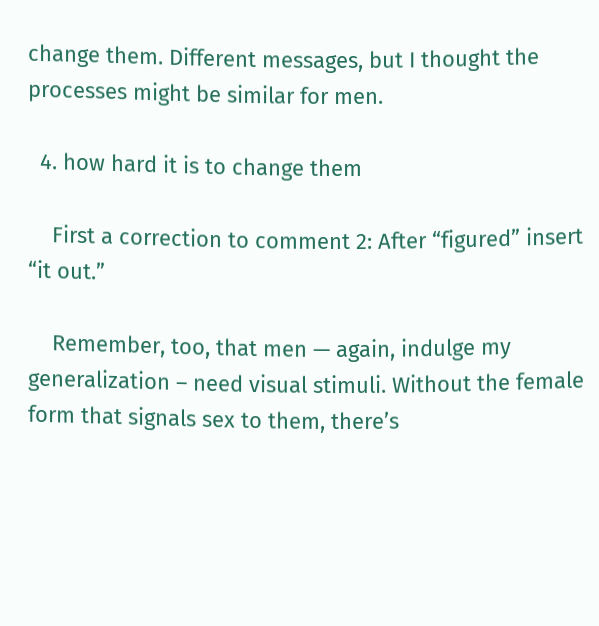change them. Different messages, but I thought the processes might be similar for men.

  4. how hard it is to change them

    First a correction to comment 2: After “figured” insert “it out.”

    Remember, too, that men — again, indulge my generalization – need visual stimuli. Without the female form that signals sex to them, there’s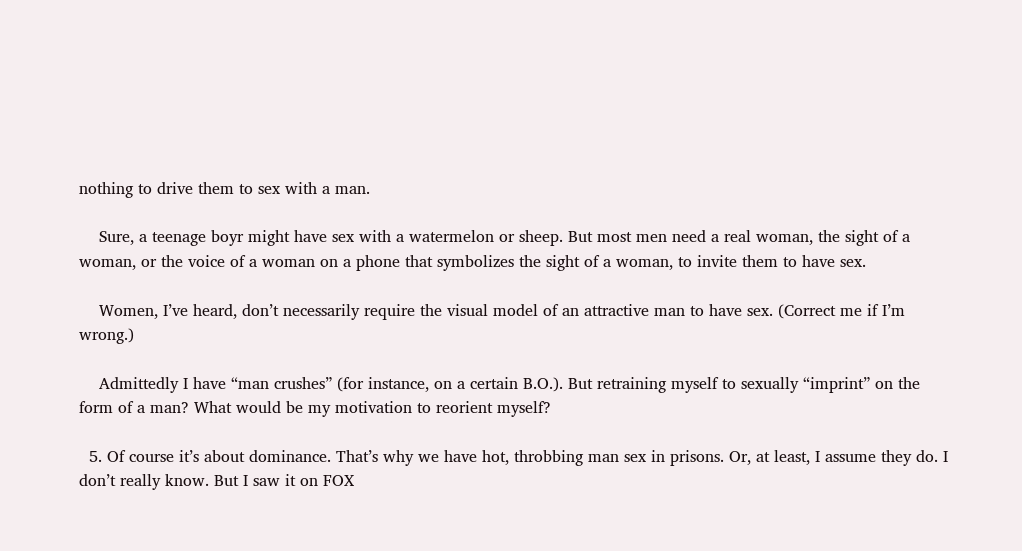nothing to drive them to sex with a man.

    Sure, a teenage boyr might have sex with a watermelon or sheep. But most men need a real woman, the sight of a woman, or the voice of a woman on a phone that symbolizes the sight of a woman, to invite them to have sex.

    Women, I’ve heard, don’t necessarily require the visual model of an attractive man to have sex. (Correct me if I’m wrong.)

    Admittedly I have “man crushes” (for instance, on a certain B.O.). But retraining myself to sexually “imprint” on the form of a man? What would be my motivation to reorient myself?

  5. Of course it’s about dominance. That’s why we have hot, throbbing man sex in prisons. Or, at least, I assume they do. I don’t really know. But I saw it on FOX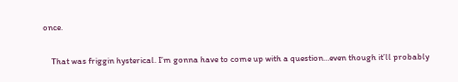once.

    That was friggin hysterical. I’m gonna have to come up with a question…even though it’ll probably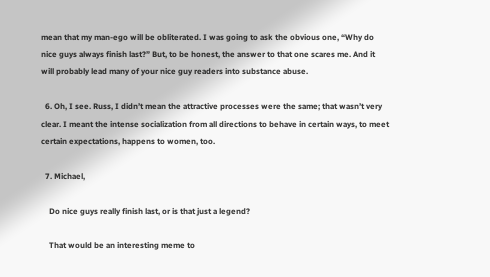mean that my man-ego will be obliterated. I was going to ask the obvious one, “Why do nice guys always finish last?” But, to be honest, the answer to that one scares me. And it will probably lead many of your nice guy readers into substance abuse.

  6. Oh, I see. Russ, I didn’t mean the attractive processes were the same; that wasn’t very clear. I meant the intense socialization from all directions to behave in certain ways, to meet certain expectations, happens to women, too.

  7. Michael,

    Do nice guys really finish last, or is that just a legend?

    That would be an interesting meme to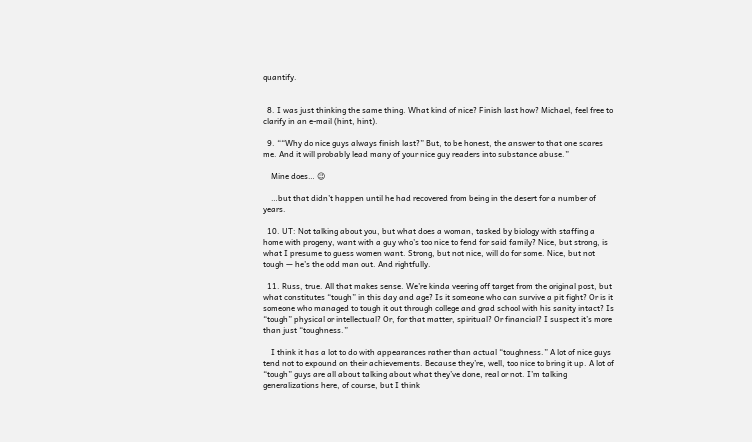quantify.


  8. I was just thinking the same thing. What kind of nice? Finish last how? Michael, feel free to clarify in an e-mail (hint, hint).

  9. ““Why do nice guys always finish last?” But, to be honest, the answer to that one scares me. And it will probably lead many of your nice guy readers into substance abuse.”

    Mine does… 😉

    …but that didn’t happen until he had recovered from being in the desert for a number of years.

  10. UT: Not talking about you, but what does a woman, tasked by biology with staffing a home with progeny, want with a guy who’s too nice to fend for said family? Nice, but strong, is what I presume to guess women want. Strong, but not nice, will do for some. Nice, but not tough — he’s the odd man out. And rightfully.

  11. Russ, true. All that makes sense. We’re kinda veering off target from the original post, but what constitutes “tough” in this day and age? Is it someone who can survive a pit fight? Or is it someone who managed to tough it out through college and grad school with his sanity intact? Is “tough” physical or intellectual? Or, for that matter, spiritual? Or financial? I suspect it’s more than just “toughness.”

    I think it has a lot to do with appearances rather than actual “toughness.” A lot of nice guys tend not to expound on their achievements. Because they’re, well, too nice to bring it up. A lot of “tough” guys are all about talking about what they’ve done, real or not. I’m talking generalizations here, of course, but I think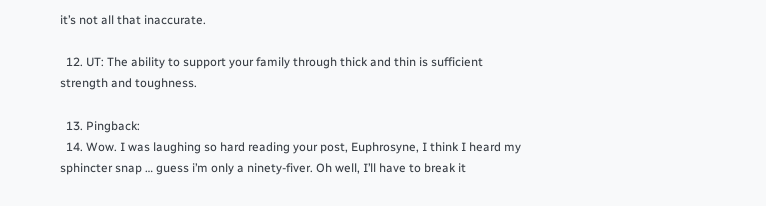it’s not all that inaccurate.

  12. UT: The ability to support your family through thick and thin is sufficient strength and toughness.

  13. Pingback:
  14. Wow. I was laughing so hard reading your post, Euphrosyne, I think I heard my sphincter snap … guess i’m only a ninety-fiver. Oh well, I’ll have to break it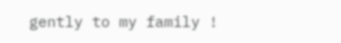gently to my family !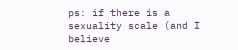ps: if there is a sexuality scale (and I believe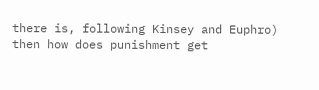there is, following Kinsey and Euphro) then how does punishment get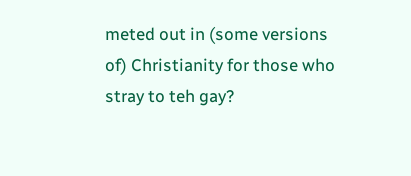meted out in (some versions of) Christianity for those who stray to teh gay?